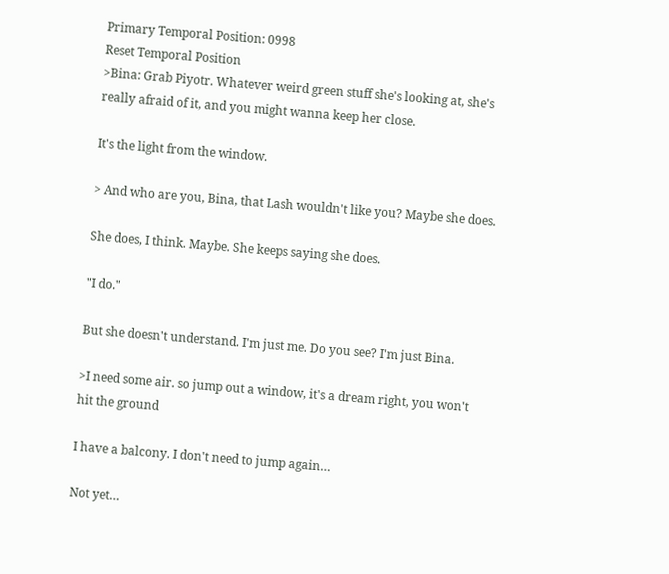Primary Temporal Position: 0998
Reset Temporal Position
>Bina: Grab Piyotr. Whatever weird green stuff she's looking at, she's really afraid of it, and you might wanna keep her close.

It's the light from the window.

> And who are you, Bina, that Lash wouldn't like you? Maybe she does.

She does, I think. Maybe. She keeps saying she does.

"I do."

But she doesn't understand. I'm just me. Do you see? I'm just Bina.

>I need some air. so jump out a window, it's a dream right, you won't hit the ground

I have a balcony. I don't need to jump again…

Not yet…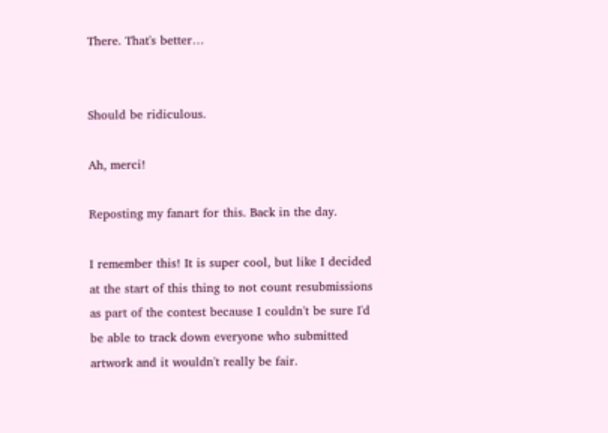There. That's better…


Should be ridiculous.

Ah, merci!

Reposting my fanart for this. Back in the day.

I remember this! It is super cool, but like I decided at the start of this thing to not count resubmissions as part of the contest because I couldn't be sure I'd be able to track down everyone who submitted artwork and it wouldn't really be fair.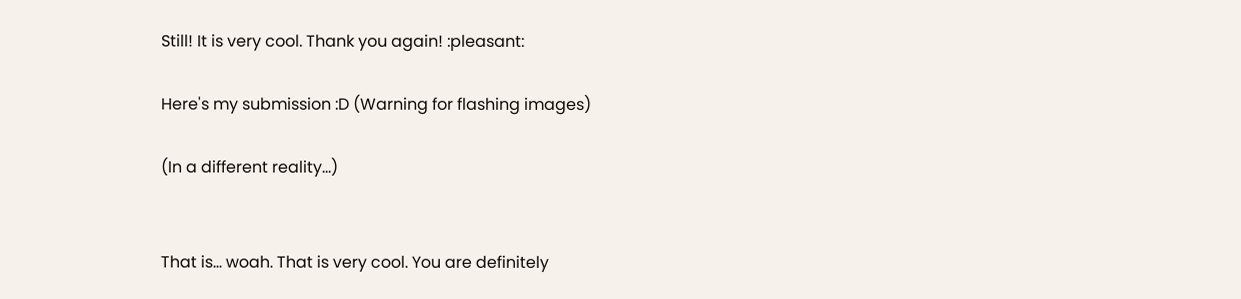Still! It is very cool. Thank you again! :pleasant:

Here's my submission :D (Warning for flashing images)

(In a different reality…)


That is… woah. That is very cool. You are definitely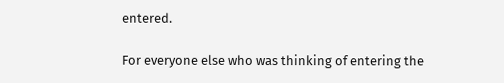entered.

For everyone else who was thinking of entering the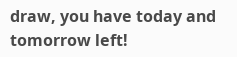draw, you have today and tomorrow left!